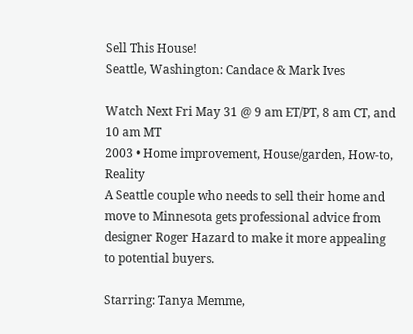Sell This House!
Seattle, Washington: Candace & Mark Ives

Watch Next Fri May 31 @ 9 am ET/PT, 8 am CT, and 10 am MT
2003 • Home improvement, House/garden, How-to, Reality
A Seattle couple who needs to sell their home and move to Minnesota gets professional advice from designer Roger Hazard to make it more appealing to potential buyers.

Starring: Tanya Memme,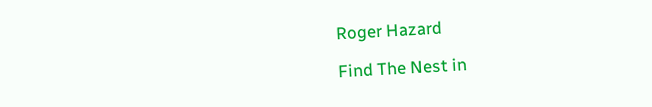Roger Hazard

Find The Nest in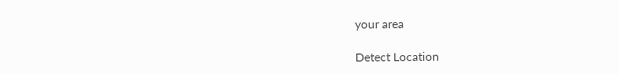your area

Detect Location